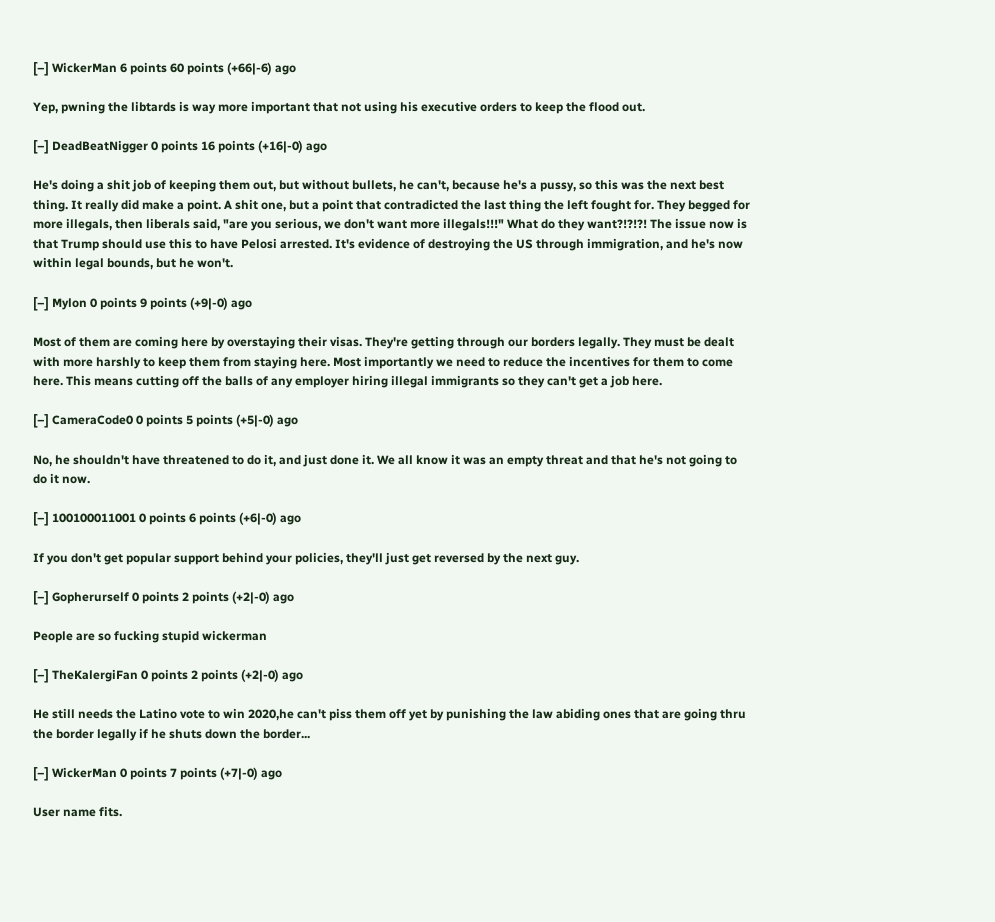[–] WickerMan 6 points 60 points (+66|-6) ago

Yep, pwning the libtards is way more important that not using his executive orders to keep the flood out.

[–] DeadBeatNigger 0 points 16 points (+16|-0) ago

He's doing a shit job of keeping them out, but without bullets, he can't, because he's a pussy, so this was the next best thing. It really did make a point. A shit one, but a point that contradicted the last thing the left fought for. They begged for more illegals, then liberals said, "are you serious, we don't want more illegals!!!" What do they want?!?!?! The issue now is that Trump should use this to have Pelosi arrested. It's evidence of destroying the US through immigration, and he's now within legal bounds, but he won't.

[–] Mylon 0 points 9 points (+9|-0) ago

Most of them are coming here by overstaying their visas. They're getting through our borders legally. They must be dealt with more harshly to keep them from staying here. Most importantly we need to reduce the incentives for them to come here. This means cutting off the balls of any employer hiring illegal immigrants so they can't get a job here.

[–] CameraCode0 0 points 5 points (+5|-0) ago

No, he shouldn't have threatened to do it, and just done it. We all know it was an empty threat and that he's not going to do it now.

[–] 100100011001 0 points 6 points (+6|-0) ago

If you don't get popular support behind your policies, they'll just get reversed by the next guy.

[–] Gopherurself 0 points 2 points (+2|-0) ago

People are so fucking stupid wickerman

[–] TheKalergiFan 0 points 2 points (+2|-0) ago

He still needs the Latino vote to win 2020,he can't piss them off yet by punishing the law abiding ones that are going thru the border legally if he shuts down the border...

[–] WickerMan 0 points 7 points (+7|-0) ago

User name fits.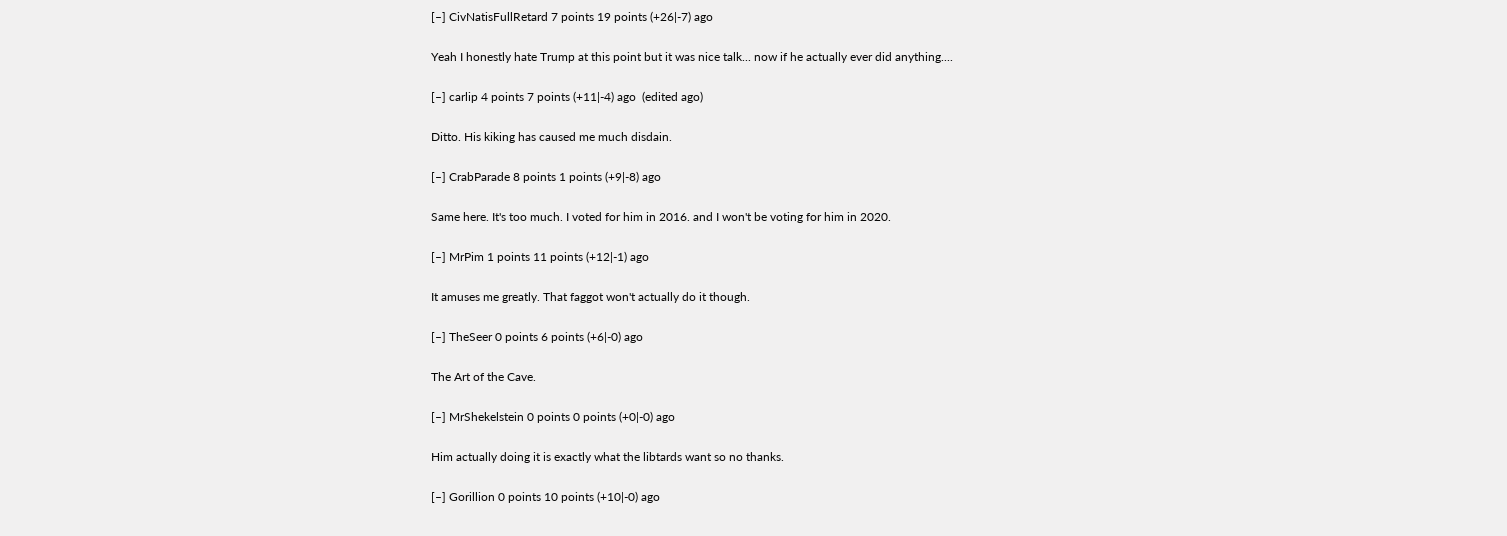[–] CivNatisFullRetard 7 points 19 points (+26|-7) ago

Yeah I honestly hate Trump at this point but it was nice talk... now if he actually ever did anything....

[–] carlip 4 points 7 points (+11|-4) ago  (edited ago)

Ditto. His kiking has caused me much disdain.

[–] CrabParade 8 points 1 points (+9|-8) ago

Same here. It's too much. I voted for him in 2016. and I won't be voting for him in 2020.

[–] MrPim 1 points 11 points (+12|-1) ago

It amuses me greatly. That faggot won't actually do it though.

[–] TheSeer 0 points 6 points (+6|-0) ago

The Art of the Cave.

[–] MrShekelstein 0 points 0 points (+0|-0) ago

Him actually doing it is exactly what the libtards want so no thanks.

[–] Gorillion 0 points 10 points (+10|-0) ago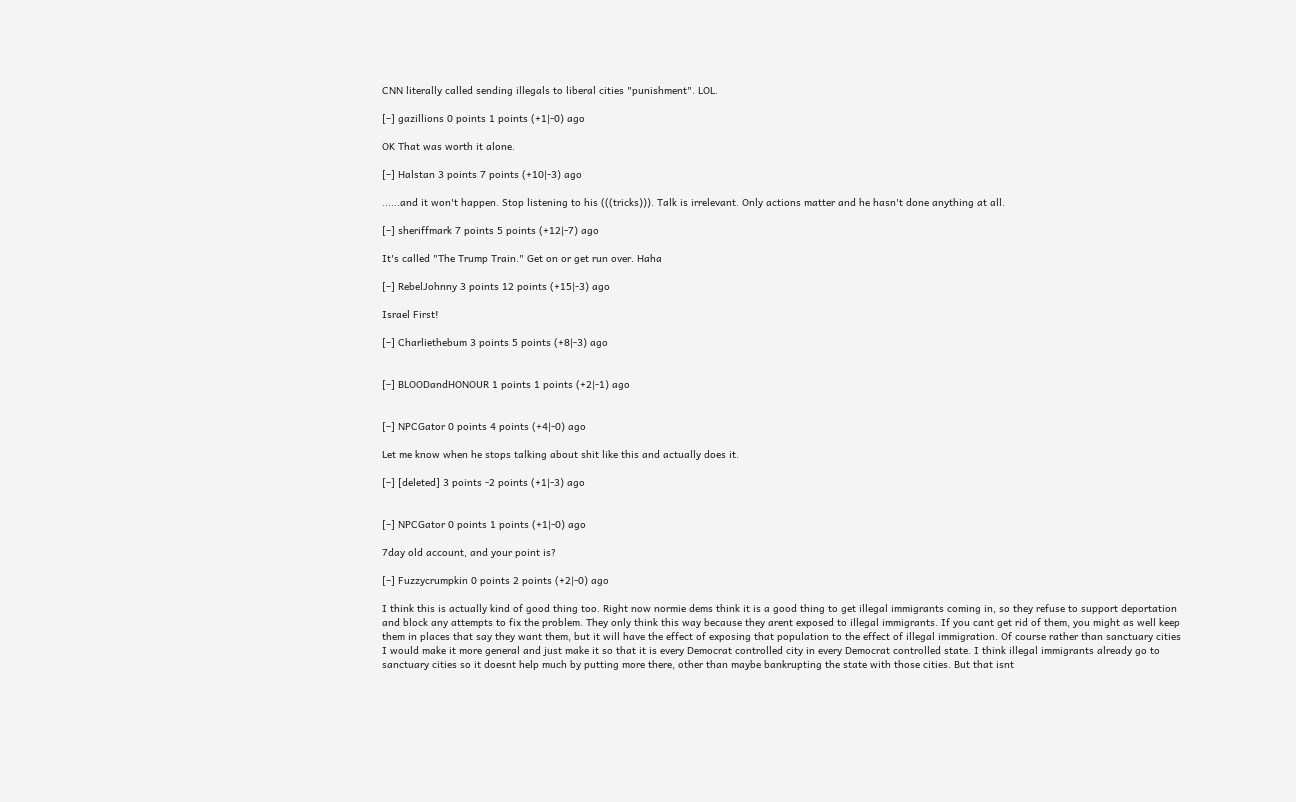CNN literally called sending illegals to liberal cities "punishment". LOL.

[–] gazillions 0 points 1 points (+1|-0) ago

OK That was worth it alone.

[–] Halstan 3 points 7 points (+10|-3) ago

......and it won't happen. Stop listening to his (((tricks))). Talk is irrelevant. Only actions matter and he hasn't done anything at all.

[–] sheriffmark 7 points 5 points (+12|-7) ago

It's called "The Trump Train." Get on or get run over. Haha

[–] RebelJohnny 3 points 12 points (+15|-3) ago

Israel First!

[–] Charliethebum 3 points 5 points (+8|-3) ago


[–] BLOODandHONOUR 1 points 1 points (+2|-1) ago


[–] NPCGator 0 points 4 points (+4|-0) ago

Let me know when he stops talking about shit like this and actually does it.

[–] [deleted] 3 points -2 points (+1|-3) ago


[–] NPCGator 0 points 1 points (+1|-0) ago

7day old account, and your point is?

[–] Fuzzycrumpkin 0 points 2 points (+2|-0) ago

I think this is actually kind of good thing too. Right now normie dems think it is a good thing to get illegal immigrants coming in, so they refuse to support deportation and block any attempts to fix the problem. They only think this way because they arent exposed to illegal immigrants. If you cant get rid of them, you might as well keep them in places that say they want them, but it will have the effect of exposing that population to the effect of illegal immigration. Of course rather than sanctuary cities I would make it more general and just make it so that it is every Democrat controlled city in every Democrat controlled state. I think illegal immigrants already go to sanctuary cities so it doesnt help much by putting more there, other than maybe bankrupting the state with those cities. But that isnt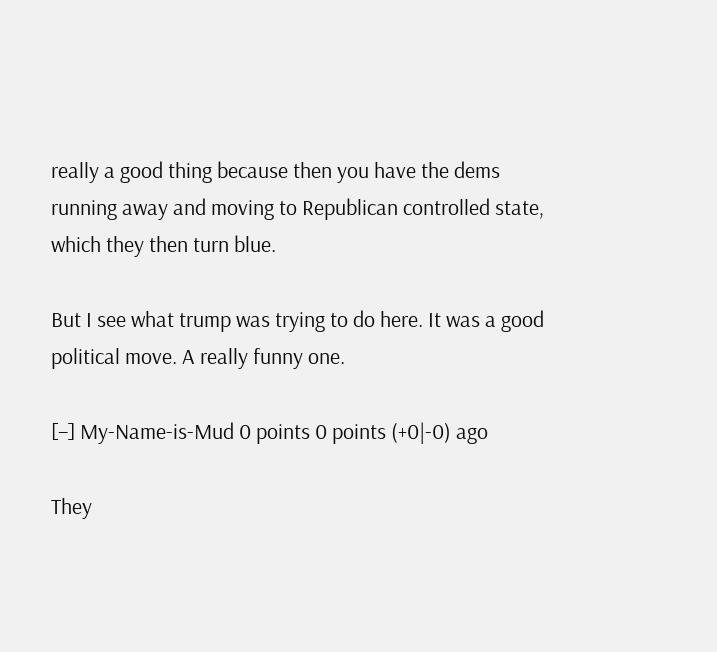really a good thing because then you have the dems running away and moving to Republican controlled state, which they then turn blue.

But I see what trump was trying to do here. It was a good political move. A really funny one.

[–] My-Name-is-Mud 0 points 0 points (+0|-0) ago

They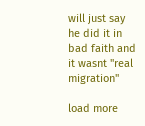will just say he did it in bad faith and it wasnt "real migration"

load more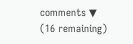comments ▼ (16 remaining)